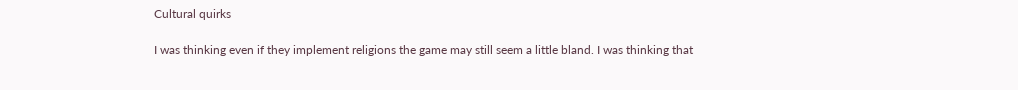Cultural quirks

I was thinking even if they implement religions the game may still seem a little bland. I was thinking that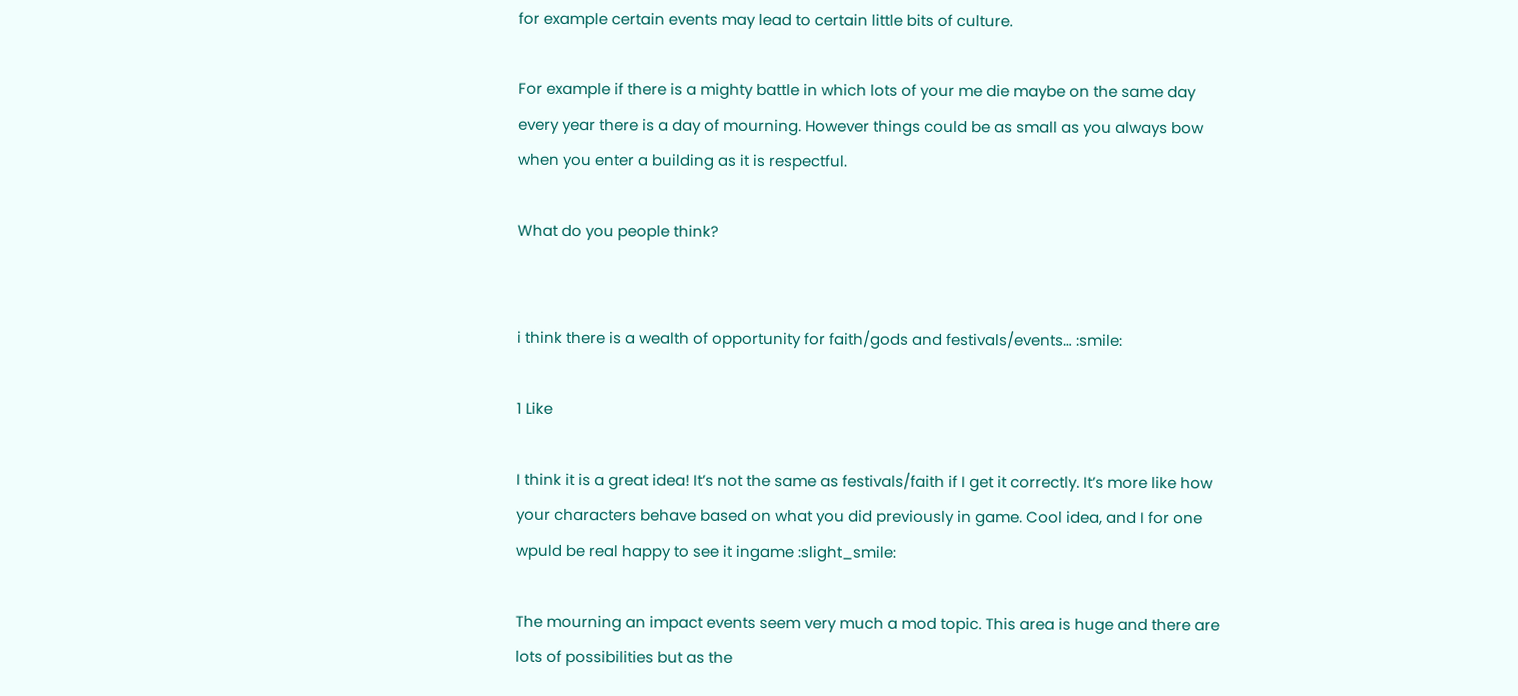for example certain events may lead to certain little bits of culture.

For example if there is a mighty battle in which lots of your me die maybe on the same day every year there is a day of mourning. However things could be as small as you always bow when you enter a building as it is respectful.

What do you people think?


i think there is a wealth of opportunity for faith/gods and festivals/events… :smile:

1 Like

I think it is a great idea! It’s not the same as festivals/faith if I get it correctly. It’s more like how your characters behave based on what you did previously in game. Cool idea, and I for one wpuld be real happy to see it ingame :slight_smile:

The mourning an impact events seem very much a mod topic. This area is huge and there are lots of possibilities but as the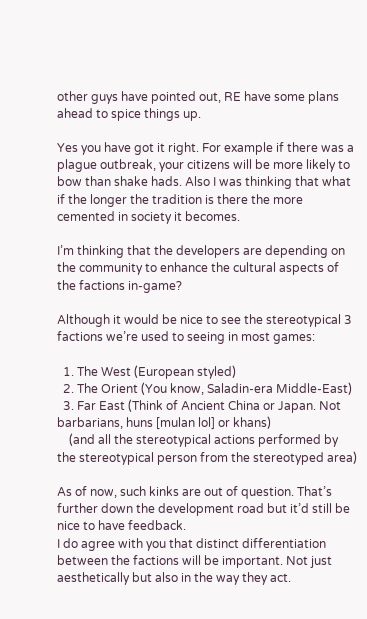other guys have pointed out, RE have some plans ahead to spice things up.

Yes you have got it right. For example if there was a plague outbreak, your citizens will be more likely to bow than shake hads. Also I was thinking that what if the longer the tradition is there the more cemented in society it becomes.

I’m thinking that the developers are depending on the community to enhance the cultural aspects of the factions in-game?

Although it would be nice to see the stereotypical 3 factions we’re used to seeing in most games:

  1. The West (European styled)
  2. The Orient (You know, Saladin-era Middle-East)
  3. Far East (Think of Ancient China or Japan. Not barbarians, huns [mulan lol] or khans)
    (and all the stereotypical actions performed by the stereotypical person from the stereotyped area)

As of now, such kinks are out of question. That’s further down the development road but it’d still be nice to have feedback.
I do agree with you that distinct differentiation between the factions will be important. Not just aesthetically but also in the way they act.